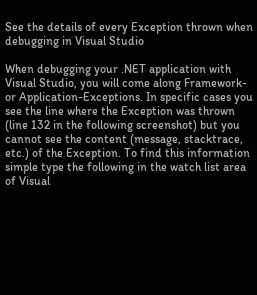See the details of every Exception thrown when debugging in Visual Studio

When debugging your .NET application with Visual Studio, you will come along Framework- or Application-Exceptions. In specific cases you see the line where the Exception was thrown (line 132 in the following screenshot) but you cannot see the content (message, stacktrace, etc.) of the Exception. To find this information simple type the following in the watch list area of Visual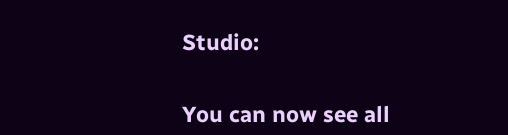Studio:


You can now see all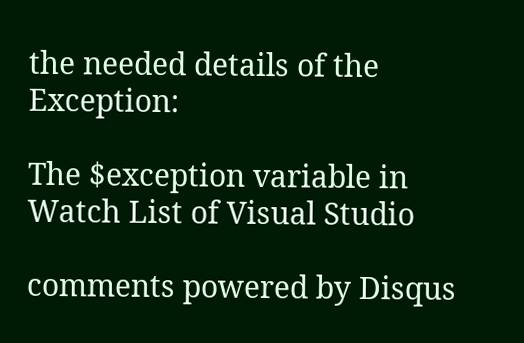the needed details of the Exception:

The $exception variable in Watch List of Visual Studio

comments powered by Disqus